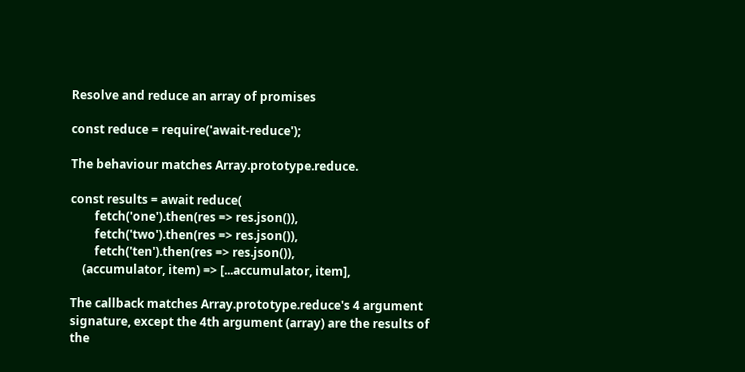Resolve and reduce an array of promises

const reduce = require('await-reduce');

The behaviour matches Array.prototype.reduce.

const results = await reduce(
        fetch('one').then(res => res.json()),
        fetch('two').then(res => res.json()),
        fetch('ten').then(res => res.json()),
    (accumulator, item) => [...accumulator, item],

The callback matches Array.prototype.reduce's 4 argument signature, except the 4th argument (array) are the results of the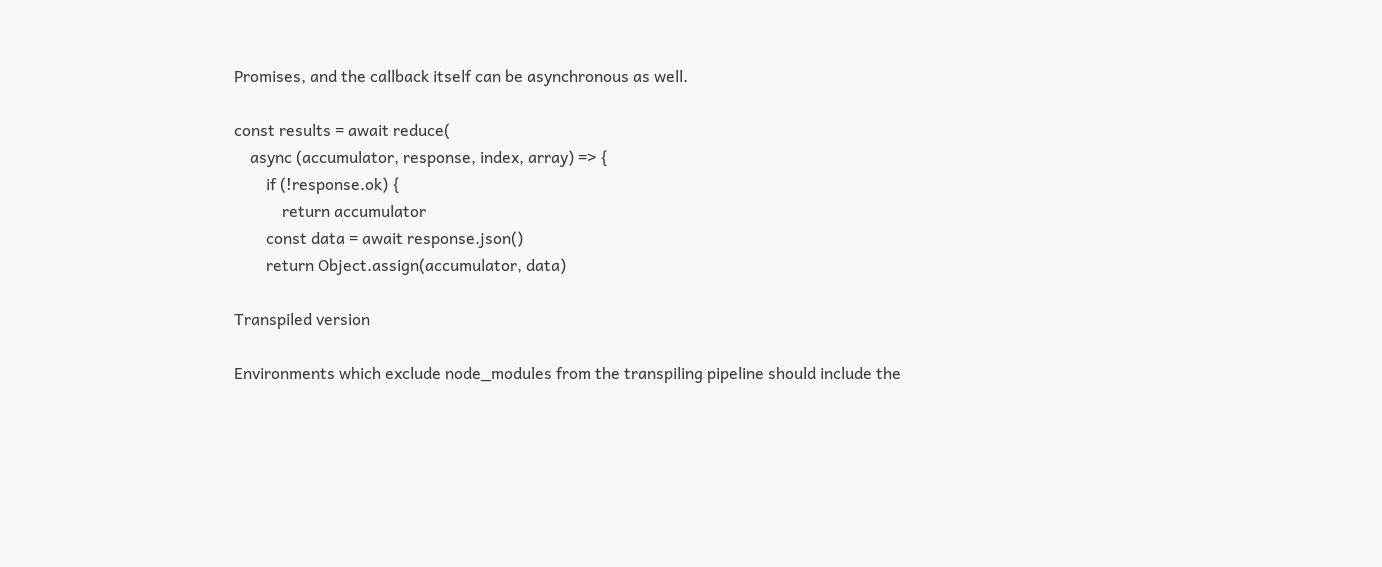Promises, and the callback itself can be asynchronous as well.

const results = await reduce(
    async (accumulator, response, index, array) => {
        if (!response.ok) {
            return accumulator
        const data = await response.json()
        return Object.assign(accumulator, data)

Transpiled version

Environments which exclude node_modules from the transpiling pipeline should include the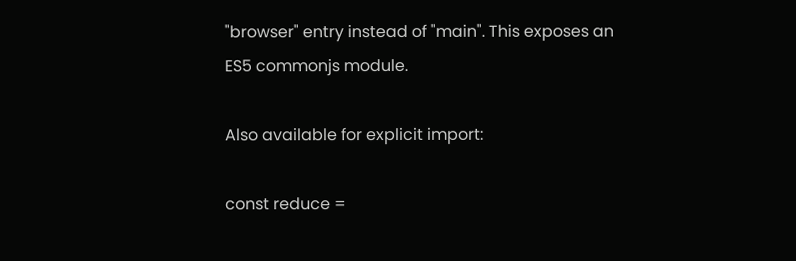"browser" entry instead of "main". This exposes an ES5 commonjs module.

Also available for explicit import:

const reduce =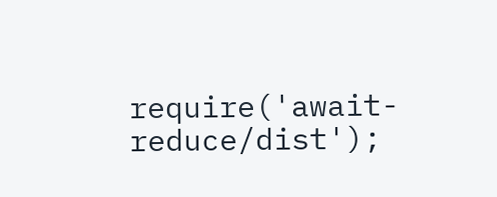require('await-reduce/dist');